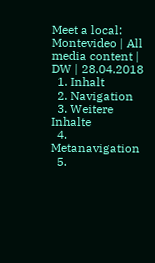Meet a local: Montevideo | All media content | DW | 28.04.2018
  1. Inhalt
  2. Navigation
  3. Weitere Inhalte
  4. Metanavigation
  5.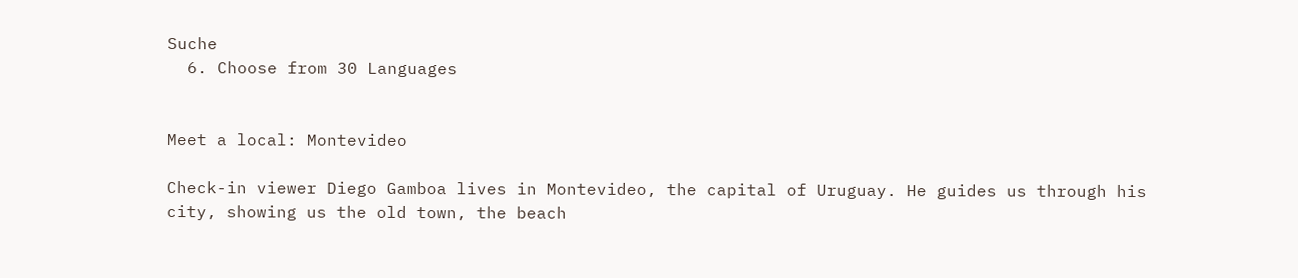Suche
  6. Choose from 30 Languages


Meet a local: Montevideo

Check-in viewer Diego Gamboa lives in Montevideo, the capital of Uruguay. He guides us through his city, showing us the old town, the beach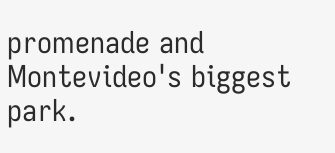promenade and Montevideo's biggest park.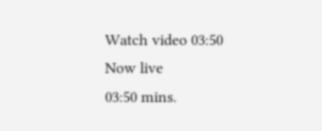Watch video 03:50
Now live
03:50 mins.